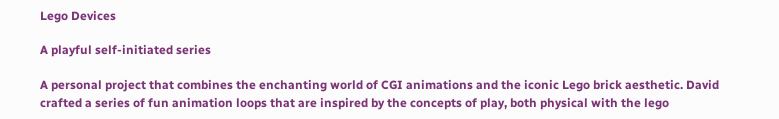Lego Devices

A playful self-initiated series

A personal project that combines the enchanting world of CGI animations and the iconic Lego brick aesthetic. David crafted a series of fun animation loops that are inspired by the concepts of play, both physical with the lego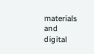materials and digital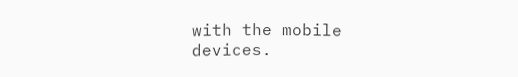with the mobile devices.